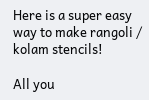Here is a super easy way to make rangoli / kolam stencils!

All you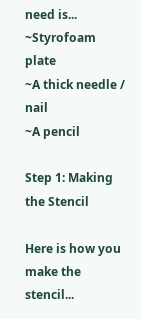need is...
~Styrofoam plate
~A thick needle / nail
~A pencil

Step 1: Making the Stencil

Here is how you make the stencil...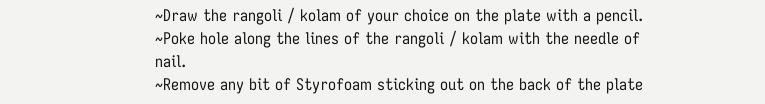~Draw the rangoli / kolam of your choice on the plate with a pencil.
~Poke hole along the lines of the rangoli / kolam with the needle of nail.
~Remove any bit of Styrofoam sticking out on the back of the plate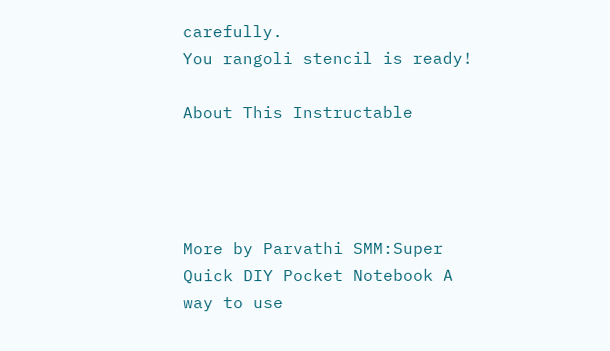carefully.
You rangoli stencil is ready!

About This Instructable




More by Parvathi SMM:Super Quick DIY Pocket Notebook A way to use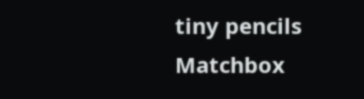tiny pencils Matchbox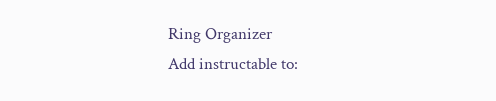Ring Organizer
Add instructable to: